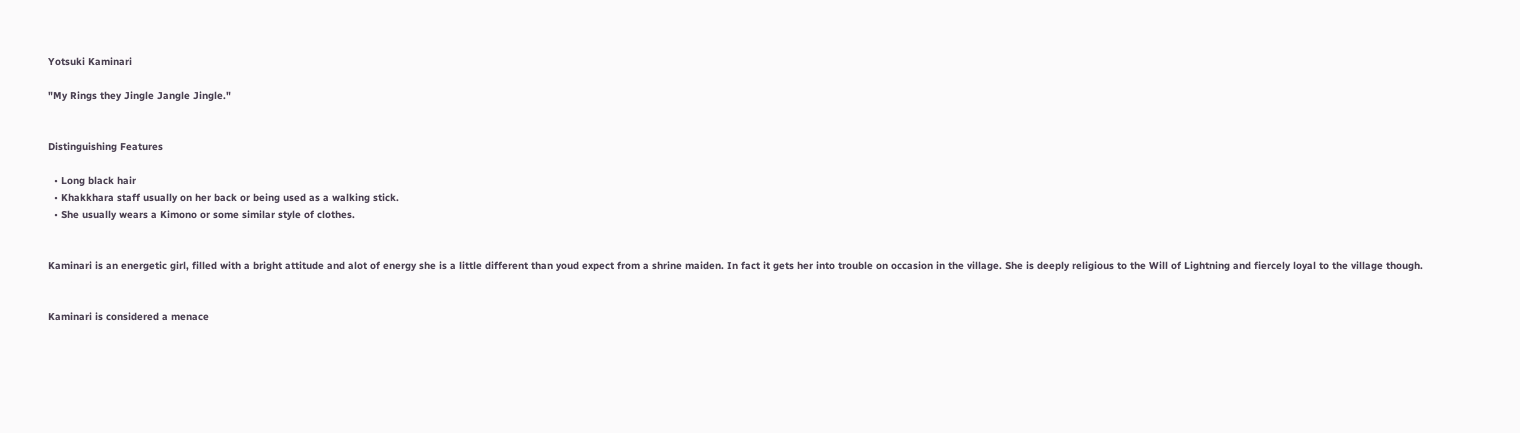Yotsuki Kaminari

"My Rings they Jingle Jangle Jingle."


Distinguishing Features

  • Long black hair
  • Khakkhara staff usually on her back or being used as a walking stick.
  • She usually wears a Kimono or some similar style of clothes.


Kaminari is an energetic girl, filled with a bright attitude and alot of energy she is a little different than youd expect from a shrine maiden. In fact it gets her into trouble on occasion in the village. She is deeply religious to the Will of Lightning and fiercely loyal to the village though.


Kaminari is considered a menace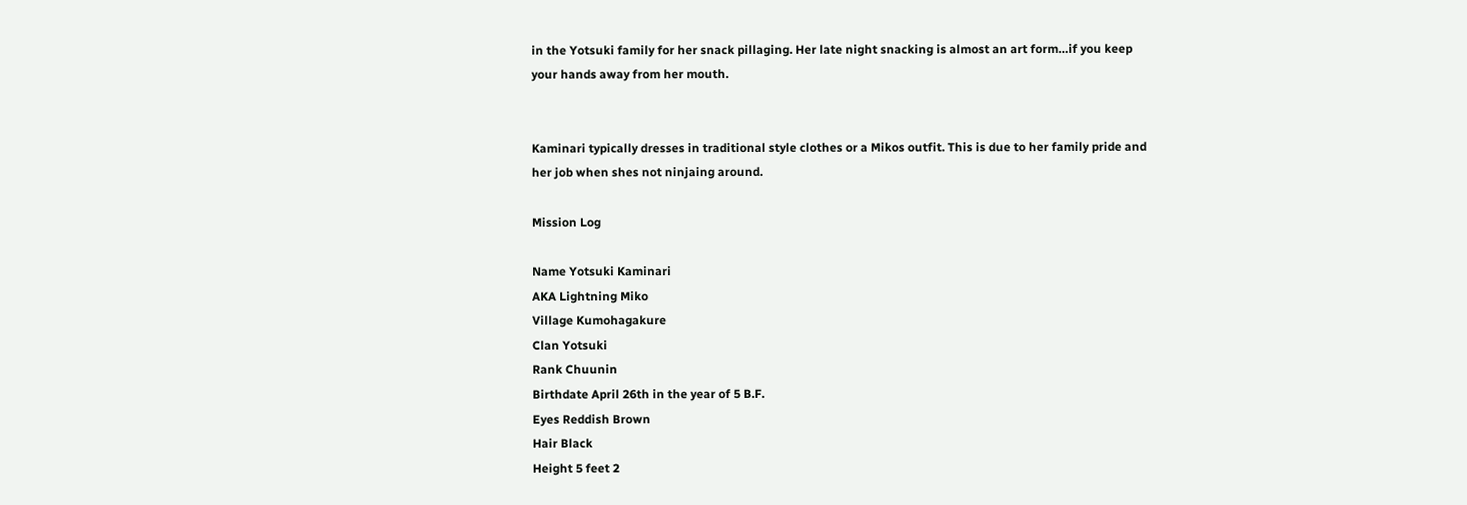in the Yotsuki family for her snack pillaging. Her late night snacking is almost an art form…if you keep your hands away from her mouth.


Kaminari typically dresses in traditional style clothes or a Mikos outfit. This is due to her family pride and her job when shes not ninjaing around.

Mission Log

Name Yotsuki Kaminari
AKA Lightning Miko
Village Kumohagakure
Clan Yotsuki
Rank Chuunin
Birthdate April 26th in the year of 5 B.F.
Eyes Reddish Brown
Hair Black
Height 5 feet 2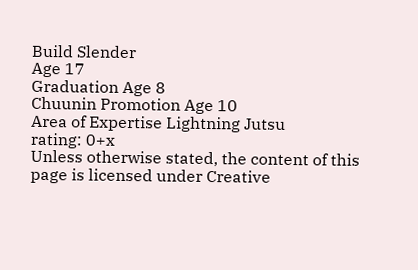Build Slender
Age 17
Graduation Age 8
Chuunin Promotion Age 10
Area of Expertise Lightning Jutsu
rating: 0+x
Unless otherwise stated, the content of this page is licensed under Creative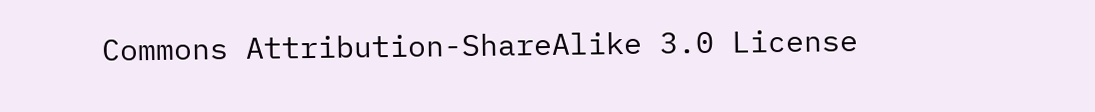Commons Attribution-ShareAlike 3.0 License